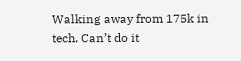Walking away from 175k in tech. Can’t do it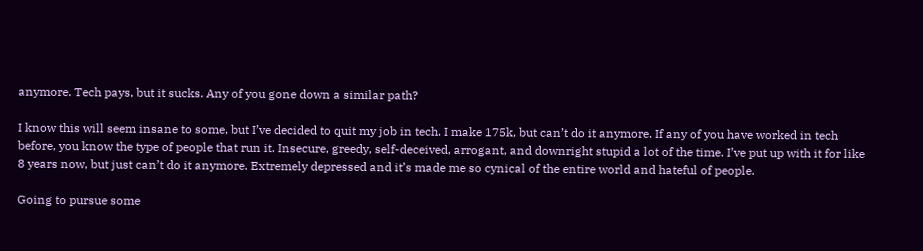anymore. Tech pays, but it sucks. Any of you gone down a similar path?

I know this will seem insane to some, but I’ve decided to quit my job in tech. I make 175k, but can’t do it anymore. If any of you have worked in tech before, you know the type of people that run it. Insecure, greedy, self-deceived, arrogant, and downright stupid a lot of the time. I’ve put up with it for like 8 years now, but just can’t do it anymore. Extremely depressed and it’s made me so cynical of the entire world and hateful of people.

Going to pursue some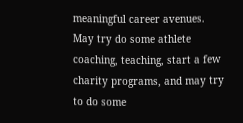meaningful career avenues. May try do some athlete coaching, teaching, start a few charity programs, and may try to do some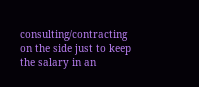consulting/contracting on the side just to keep the salary in an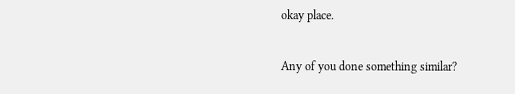okay place.

Any of you done something similar?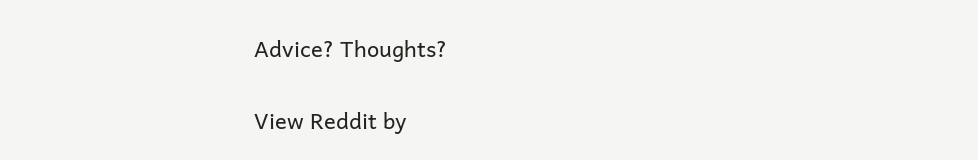Advice? Thoughts?


View Reddit by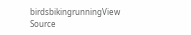birdsbikingrunningView Source